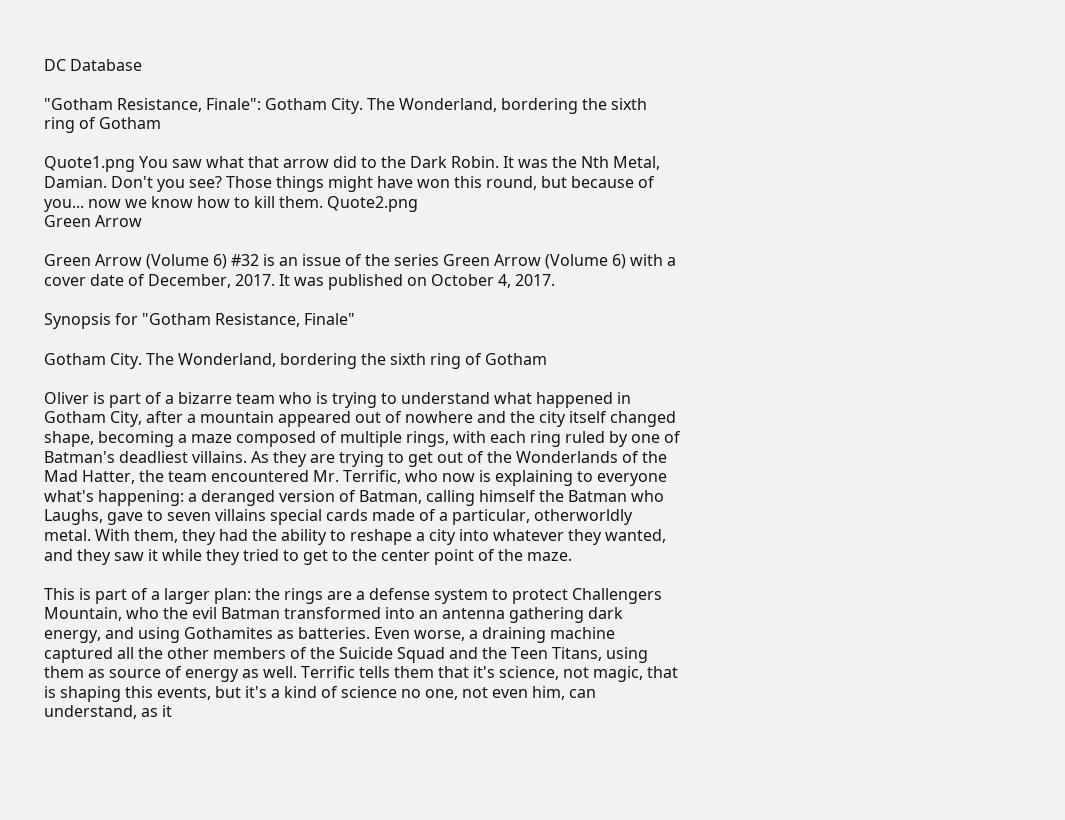DC Database

"Gotham Resistance, Finale": Gotham City. The Wonderland, bordering the sixth ring of Gotham

Quote1.png You saw what that arrow did to the Dark Robin. It was the Nth Metal, Damian. Don't you see? Those things might have won this round, but because of you... now we know how to kill them. Quote2.png
Green Arrow

Green Arrow (Volume 6) #32 is an issue of the series Green Arrow (Volume 6) with a cover date of December, 2017. It was published on October 4, 2017.

Synopsis for "Gotham Resistance, Finale"

Gotham City. The Wonderland, bordering the sixth ring of Gotham

Oliver is part of a bizarre team who is trying to understand what happened in Gotham City, after a mountain appeared out of nowhere and the city itself changed shape, becoming a maze composed of multiple rings, with each ring ruled by one of Batman's deadliest villains. As they are trying to get out of the Wonderlands of the Mad Hatter, the team encountered Mr. Terrific, who now is explaining to everyone what's happening: a deranged version of Batman, calling himself the Batman who Laughs, gave to seven villains special cards made of a particular, otherworldly metal. With them, they had the ability to reshape a city into whatever they wanted, and they saw it while they tried to get to the center point of the maze.

This is part of a larger plan: the rings are a defense system to protect Challengers Mountain, who the evil Batman transformed into an antenna gathering dark energy, and using Gothamites as batteries. Even worse, a draining machine captured all the other members of the Suicide Squad and the Teen Titans, using them as source of energy as well. Terrific tells them that it's science, not magic, that is shaping this events, but it's a kind of science no one, not even him, can understand, as it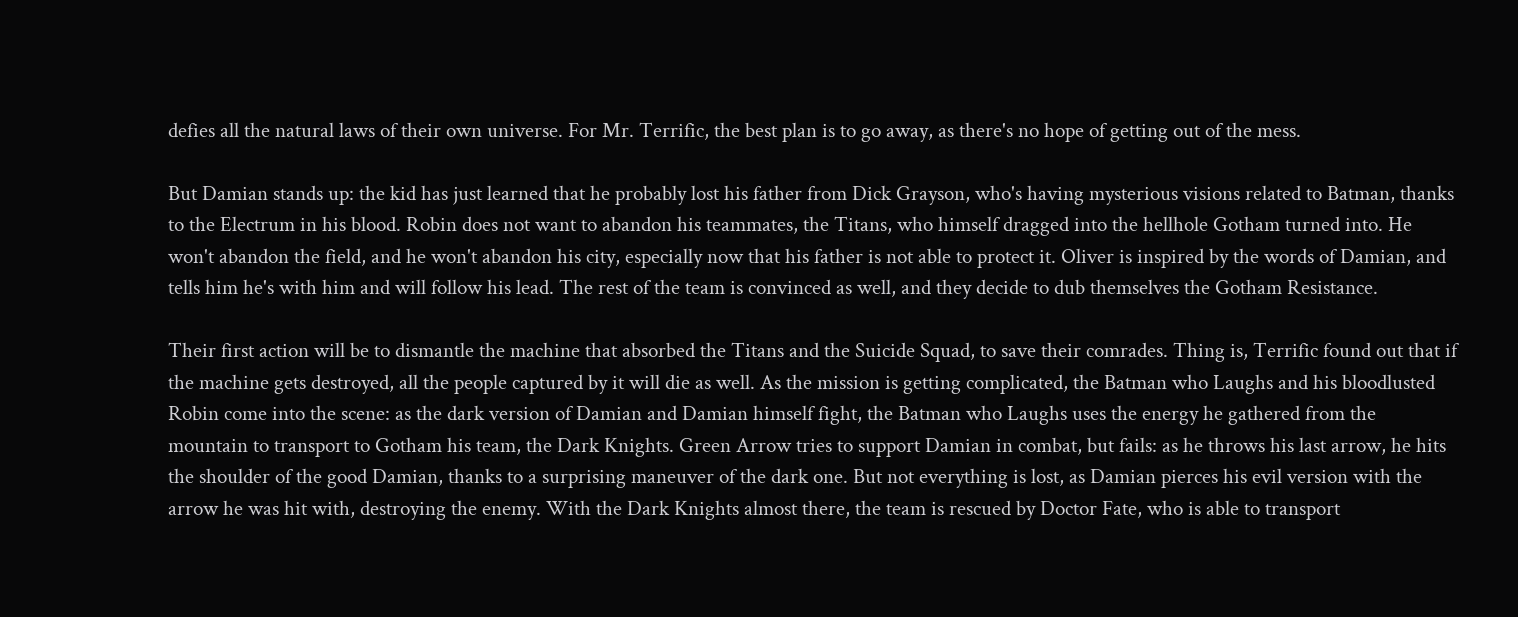defies all the natural laws of their own universe. For Mr. Terrific, the best plan is to go away, as there's no hope of getting out of the mess.

But Damian stands up: the kid has just learned that he probably lost his father from Dick Grayson, who's having mysterious visions related to Batman, thanks to the Electrum in his blood. Robin does not want to abandon his teammates, the Titans, who himself dragged into the hellhole Gotham turned into. He won't abandon the field, and he won't abandon his city, especially now that his father is not able to protect it. Oliver is inspired by the words of Damian, and tells him he's with him and will follow his lead. The rest of the team is convinced as well, and they decide to dub themselves the Gotham Resistance.

Their first action will be to dismantle the machine that absorbed the Titans and the Suicide Squad, to save their comrades. Thing is, Terrific found out that if the machine gets destroyed, all the people captured by it will die as well. As the mission is getting complicated, the Batman who Laughs and his bloodlusted Robin come into the scene: as the dark version of Damian and Damian himself fight, the Batman who Laughs uses the energy he gathered from the mountain to transport to Gotham his team, the Dark Knights. Green Arrow tries to support Damian in combat, but fails: as he throws his last arrow, he hits the shoulder of the good Damian, thanks to a surprising maneuver of the dark one. But not everything is lost, as Damian pierces his evil version with the arrow he was hit with, destroying the enemy. With the Dark Knights almost there, the team is rescued by Doctor Fate, who is able to transport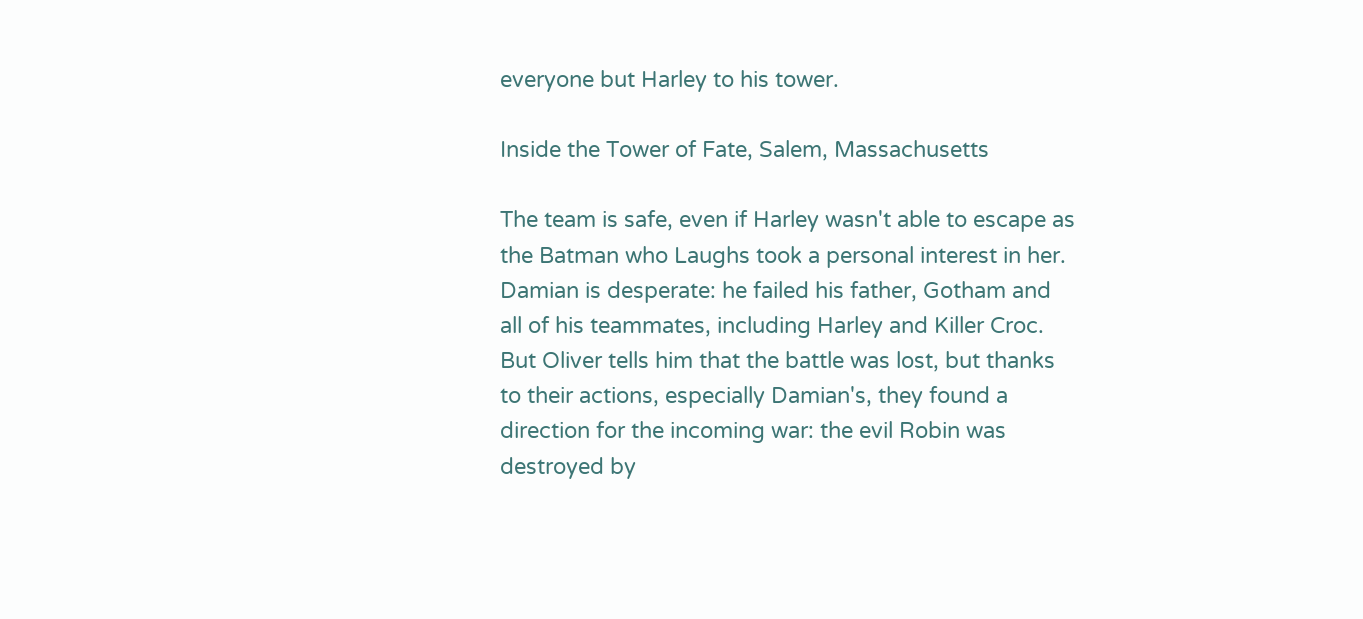everyone but Harley to his tower.

Inside the Tower of Fate, Salem, Massachusetts

The team is safe, even if Harley wasn't able to escape as the Batman who Laughs took a personal interest in her. Damian is desperate: he failed his father, Gotham and all of his teammates, including Harley and Killer Croc. But Oliver tells him that the battle was lost, but thanks to their actions, especially Damian's, they found a direction for the incoming war: the evil Robin was destroyed by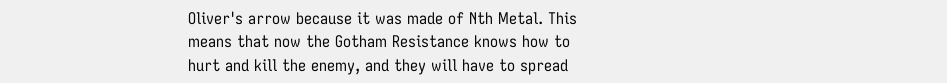Oliver's arrow because it was made of Nth Metal. This means that now the Gotham Resistance knows how to hurt and kill the enemy, and they will have to spread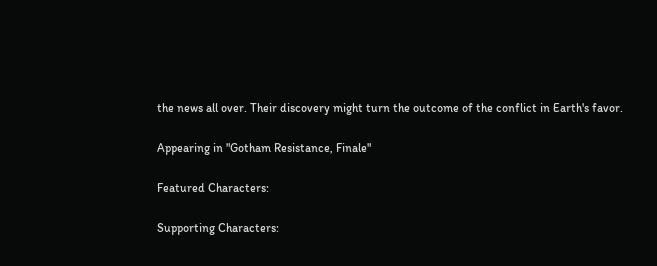the news all over. Their discovery might turn the outcome of the conflict in Earth's favor.

Appearing in "Gotham Resistance, Finale"

Featured Characters:

Supporting Characters: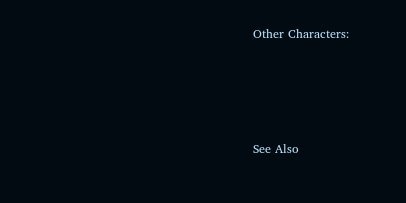Other Characters:





See Also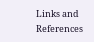Links and References